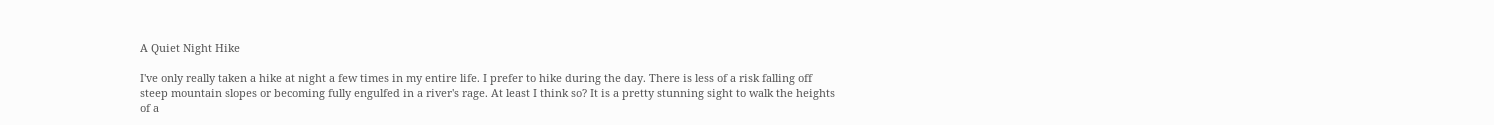A Quiet Night Hike

I've only really taken a hike at night a few times in my entire life. I prefer to hike during the day. There is less of a risk falling off steep mountain slopes or becoming fully engulfed in a river's rage. At least I think so? It is a pretty stunning sight to walk the heights of a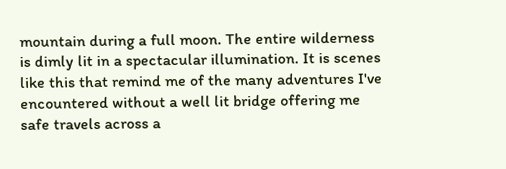mountain during a full moon. The entire wilderness is dimly lit in a spectacular illumination. It is scenes like this that remind me of the many adventures I've encountered without a well lit bridge offering me safe travels across a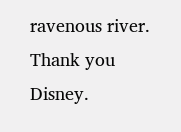ravenous river. Thank you Disney.